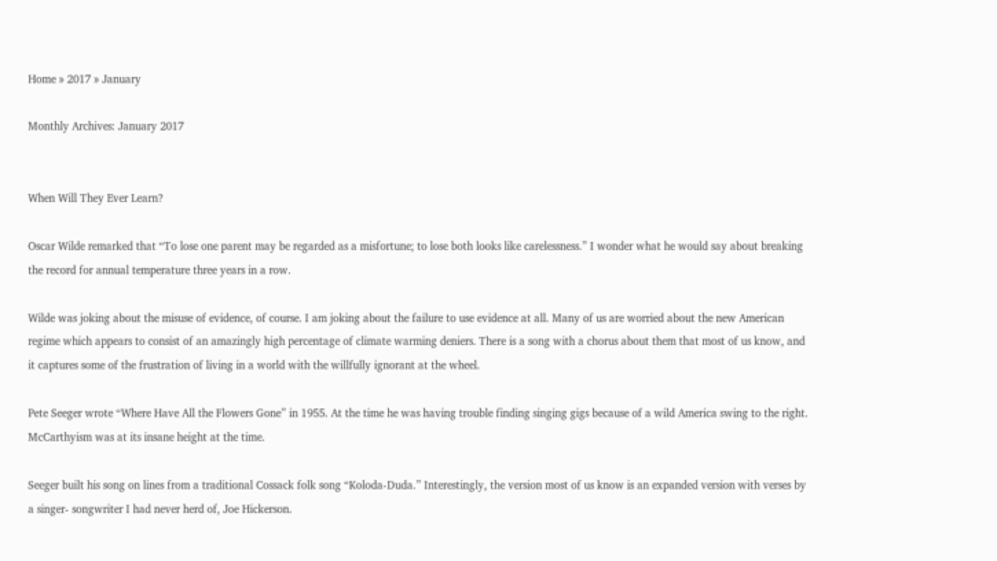Home » 2017 » January

Monthly Archives: January 2017


When Will They Ever Learn?

Oscar Wilde remarked that “To lose one parent may be regarded as a misfortune; to lose both looks like carelessness.” I wonder what he would say about breaking the record for annual temperature three years in a row.

Wilde was joking about the misuse of evidence, of course. I am joking about the failure to use evidence at all. Many of us are worried about the new American regime which appears to consist of an amazingly high percentage of climate warming deniers. There is a song with a chorus about them that most of us know, and it captures some of the frustration of living in a world with the willfully ignorant at the wheel.

Pete Seeger wrote “Where Have All the Flowers Gone” in 1955. At the time he was having trouble finding singing gigs because of a wild America swing to the right. McCarthyism was at its insane height at the time.

Seeger built his song on lines from a traditional Cossack folk song “Koloda-Duda.” Interestingly, the version most of us know is an expanded version with verses by a singer- songwriter I had never herd of, Joe Hickerson.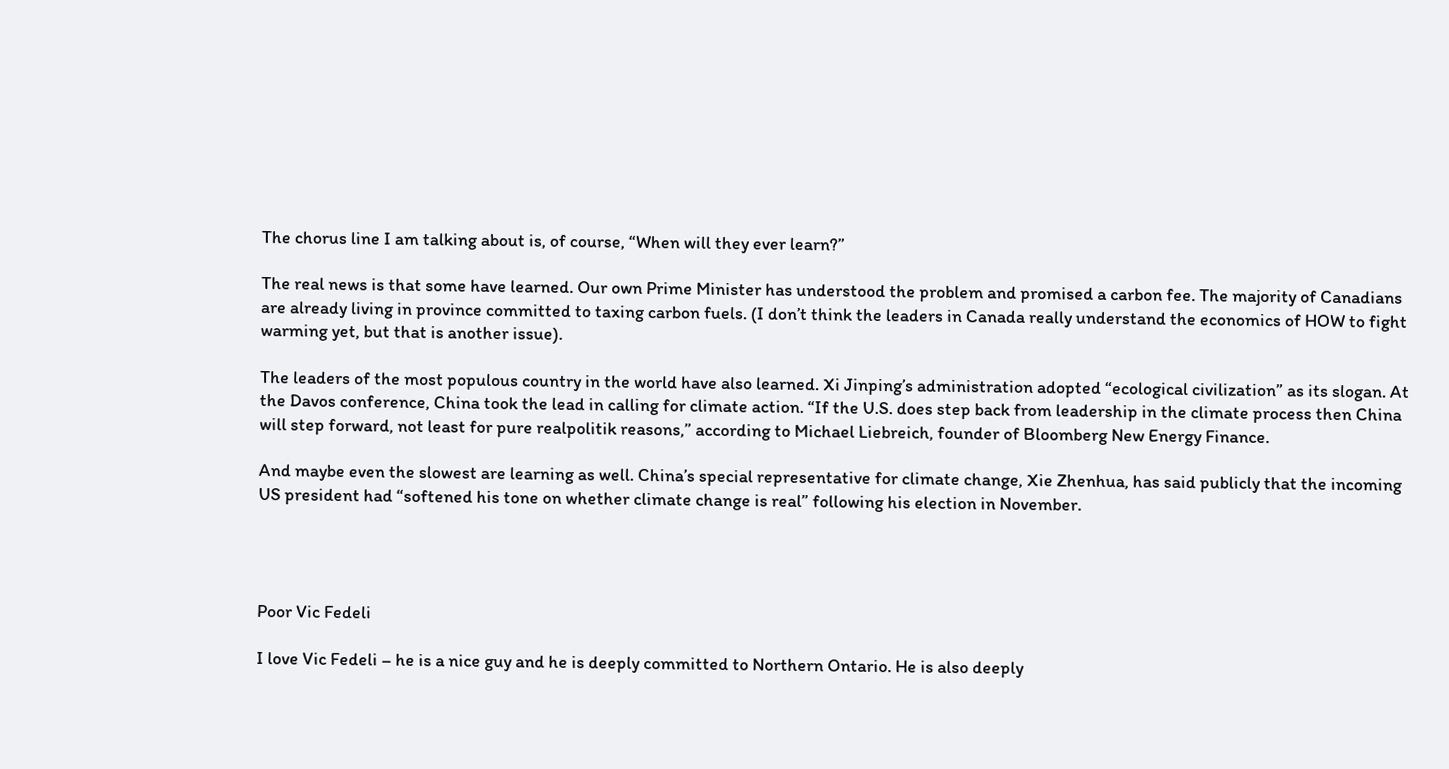The chorus line I am talking about is, of course, “When will they ever learn?”

The real news is that some have learned. Our own Prime Minister has understood the problem and promised a carbon fee. The majority of Canadians are already living in province committed to taxing carbon fuels. (I don’t think the leaders in Canada really understand the economics of HOW to fight warming yet, but that is another issue).

The leaders of the most populous country in the world have also learned. Xi Jinping’s administration adopted “ecological civilization” as its slogan. At the Davos conference, China took the lead in calling for climate action. “If the U.S. does step back from leadership in the climate process then China will step forward, not least for pure realpolitik reasons,” according to Michael Liebreich, founder of Bloomberg New Energy Finance.

And maybe even the slowest are learning as well. China’s special representative for climate change, Xie Zhenhua, has said publicly that the incoming US president had “softened his tone on whether climate change is real” following his election in November.




Poor Vic Fedeli

I love Vic Fedeli – he is a nice guy and he is deeply committed to Northern Ontario. He is also deeply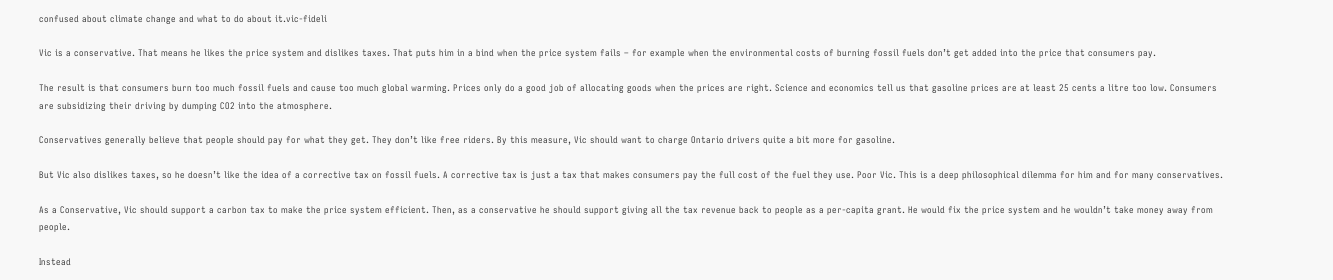confused about climate change and what to do about it.vic-fideli

Vic is a conservative. That means he likes the price system and dislikes taxes. That puts him in a bind when the price system fails – for example when the environmental costs of burning fossil fuels don’t get added into the price that consumers pay.

The result is that consumers burn too much fossil fuels and cause too much global warming. Prices only do a good job of allocating goods when the prices are right. Science and economics tell us that gasoline prices are at least 25 cents a litre too low. Consumers are subsidizing their driving by dumping CO2 into the atmosphere.

Conservatives generally believe that people should pay for what they get. They don’t like free riders. By this measure, Vic should want to charge Ontario drivers quite a bit more for gasoline.

But Vic also dislikes taxes, so he doesn’t like the idea of a corrective tax on fossil fuels. A corrective tax is just a tax that makes consumers pay the full cost of the fuel they use. Poor Vic. This is a deep philosophical dilemma for him and for many conservatives.

As a Conservative, Vic should support a carbon tax to make the price system efficient. Then, as a conservative he should support giving all the tax revenue back to people as a per-capita grant. He would fix the price system and he wouldn’t take money away from people.

Instead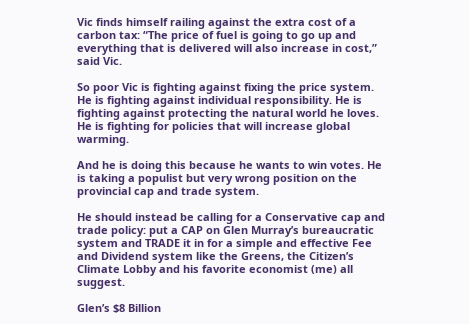Vic finds himself railing against the extra cost of a carbon tax: “The price of fuel is going to go up and everything that is delivered will also increase in cost,” said Vic.

So poor Vic is fighting against fixing the price system. He is fighting against individual responsibility. He is fighting against protecting the natural world he loves. He is fighting for policies that will increase global warming.

And he is doing this because he wants to win votes. He is taking a populist but very wrong position on the provincial cap and trade system.

He should instead be calling for a Conservative cap and trade policy: put a CAP on Glen Murray’s bureaucratic system and TRADE it in for a simple and effective Fee and Dividend system like the Greens, the Citizen’s Climate Lobby and his favorite economist (me) all suggest.

Glen’s $8 Billion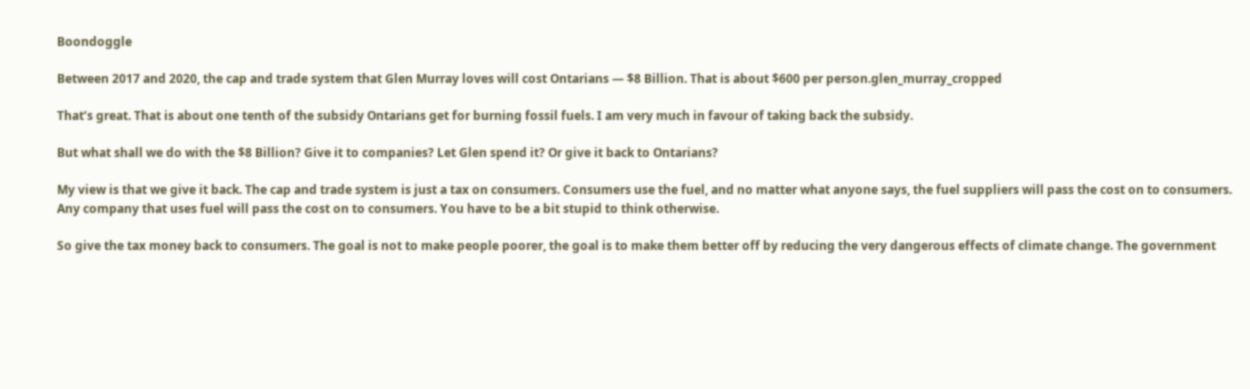Boondoggle

Between 2017 and 2020, the cap and trade system that Glen Murray loves will cost Ontarians — $8 Billion. That is about $600 per person.glen_murray_cropped

That’s great. That is about one tenth of the subsidy Ontarians get for burning fossil fuels. I am very much in favour of taking back the subsidy.

But what shall we do with the $8 Billion? Give it to companies? Let Glen spend it? Or give it back to Ontarians?

My view is that we give it back. The cap and trade system is just a tax on consumers. Consumers use the fuel, and no matter what anyone says, the fuel suppliers will pass the cost on to consumers. Any company that uses fuel will pass the cost on to consumers. You have to be a bit stupid to think otherwise.

So give the tax money back to consumers. The goal is not to make people poorer, the goal is to make them better off by reducing the very dangerous effects of climate change. The government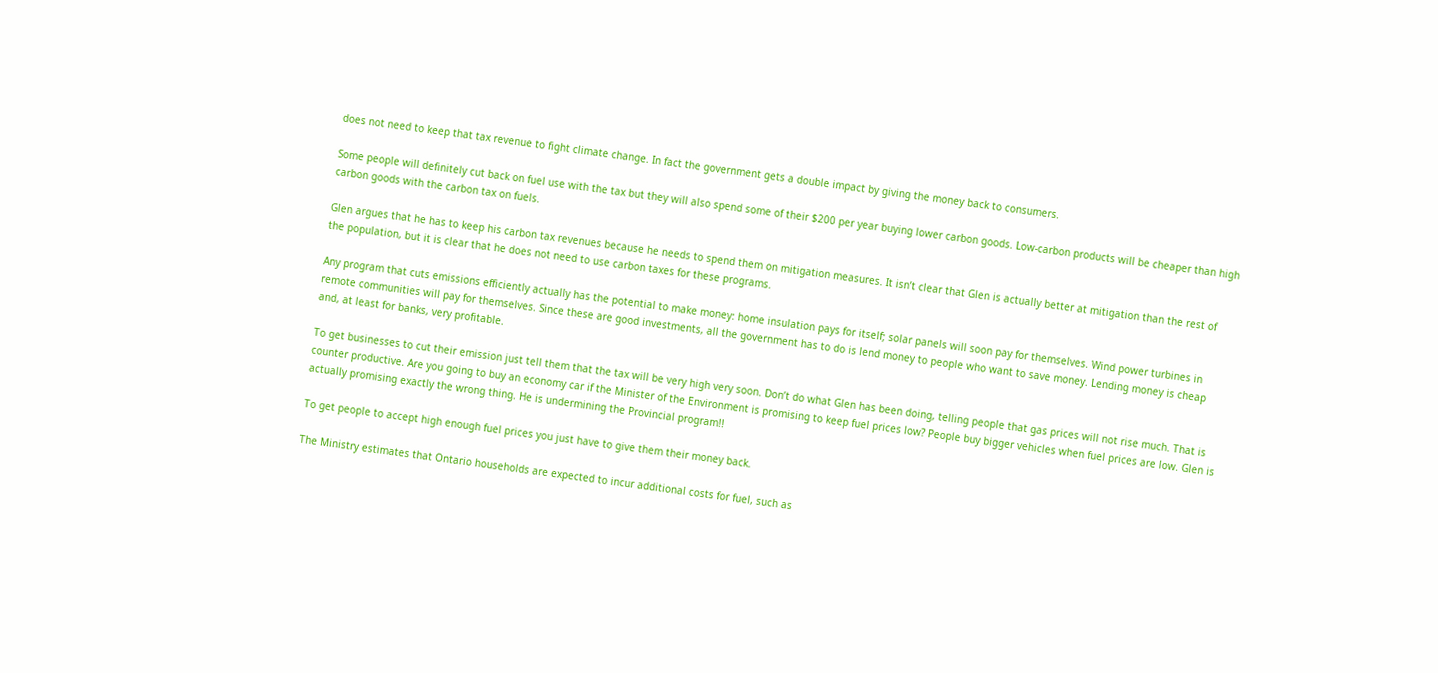does not need to keep that tax revenue to fight climate change. In fact the government gets a double impact by giving the money back to consumers.

Some people will definitely cut back on fuel use with the tax but they will also spend some of their $200 per year buying lower carbon goods. Low-carbon products will be cheaper than high carbon goods with the carbon tax on fuels.

Glen argues that he has to keep his carbon tax revenues because he needs to spend them on mitigation measures. It isn’t clear that Glen is actually better at mitigation than the rest of the population, but it is clear that he does not need to use carbon taxes for these programs.

Any program that cuts emissions efficiently actually has the potential to make money: home insulation pays for itself; solar panels will soon pay for themselves. Wind power turbines in remote communities will pay for themselves. Since these are good investments, all the government has to do is lend money to people who want to save money. Lending money is cheap and, at least for banks, very profitable.

To get businesses to cut their emission just tell them that the tax will be very high very soon. Don’t do what Glen has been doing, telling people that gas prices will not rise much. That is counter productive. Are you going to buy an economy car if the Minister of the Environment is promising to keep fuel prices low? People buy bigger vehicles when fuel prices are low. Glen is actually promising exactly the wrong thing. He is undermining the Provincial program!!

To get people to accept high enough fuel prices you just have to give them their money back.

The Ministry estimates that Ontario households are expected to incur additional costs for fuel, such as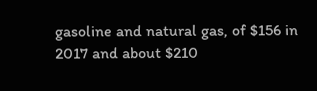gasoline and natural gas, of $156 in 2017 and about $210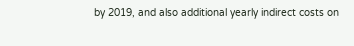by 2019, and also additional yearly indirect costs on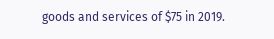goods and services of $75 in 2019.